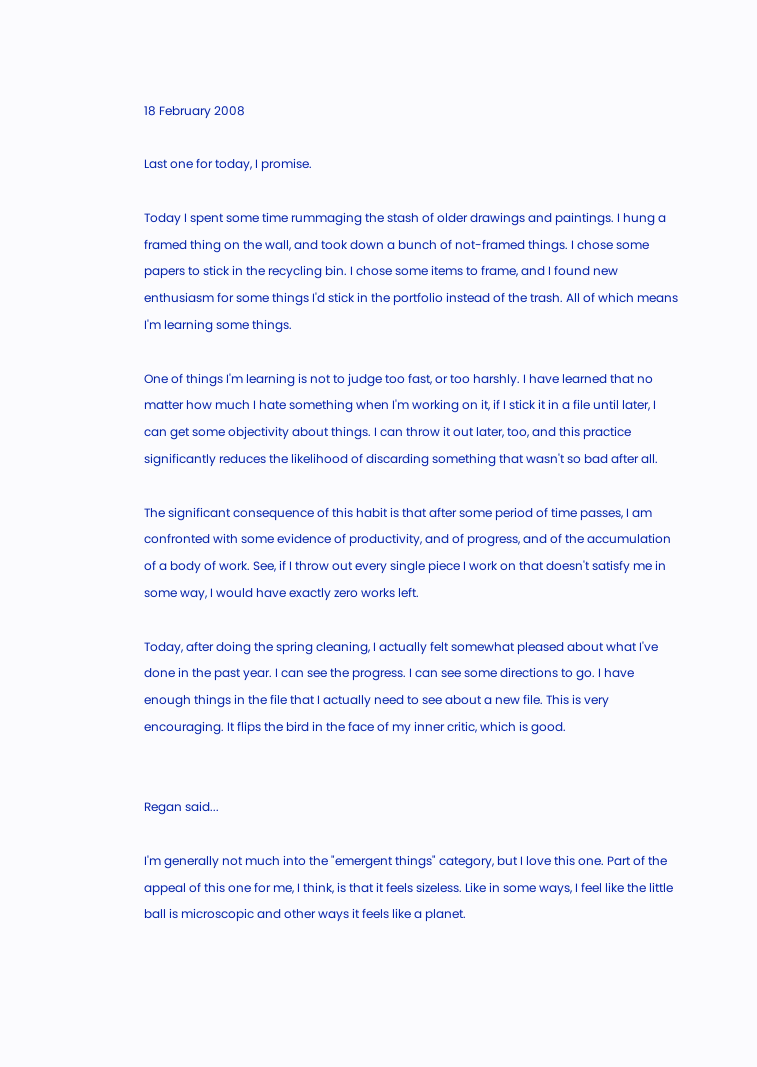18 February 2008

Last one for today, I promise.

Today I spent some time rummaging the stash of older drawings and paintings. I hung a framed thing on the wall, and took down a bunch of not-framed things. I chose some papers to stick in the recycling bin. I chose some items to frame, and I found new enthusiasm for some things I'd stick in the portfolio instead of the trash. All of which means I'm learning some things.

One of things I'm learning is not to judge too fast, or too harshly. I have learned that no matter how much I hate something when I'm working on it, if I stick it in a file until later, I can get some objectivity about things. I can throw it out later, too, and this practice significantly reduces the likelihood of discarding something that wasn't so bad after all.

The significant consequence of this habit is that after some period of time passes, I am confronted with some evidence of productivity, and of progress, and of the accumulation of a body of work. See, if I throw out every single piece I work on that doesn't satisfy me in some way, I would have exactly zero works left.

Today, after doing the spring cleaning, I actually felt somewhat pleased about what I've done in the past year. I can see the progress. I can see some directions to go. I have enough things in the file that I actually need to see about a new file. This is very encouraging. It flips the bird in the face of my inner critic, which is good.


Regan said...

I'm generally not much into the "emergent things" category, but I love this one. Part of the appeal of this one for me, I think, is that it feels sizeless. Like in some ways, I feel like the little ball is microscopic and other ways it feels like a planet.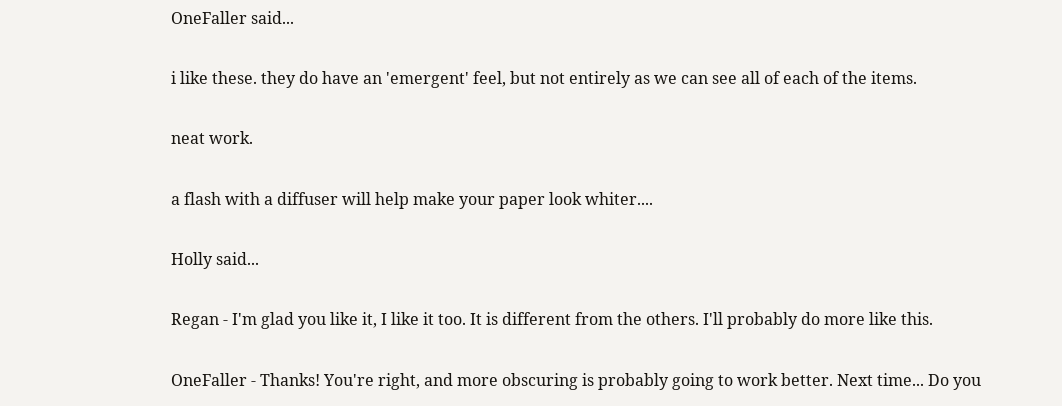OneFaller said...

i like these. they do have an 'emergent' feel, but not entirely as we can see all of each of the items.

neat work.

a flash with a diffuser will help make your paper look whiter....

Holly said...

Regan - I'm glad you like it, I like it too. It is different from the others. I'll probably do more like this.

OneFaller - Thanks! You're right, and more obscuring is probably going to work better. Next time... Do you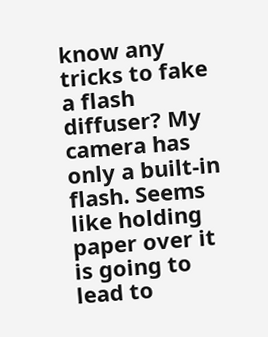know any tricks to fake a flash diffuser? My camera has only a built-in flash. Seems like holding paper over it is going to lead to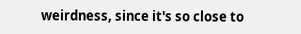weirdness, since it's so close to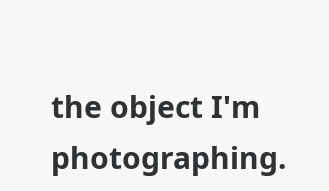the object I'm photographing.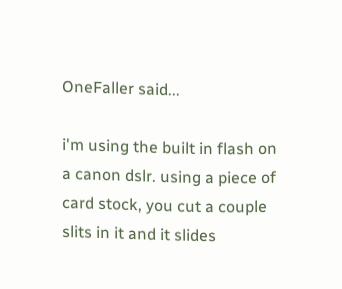OneFaller said...

i'm using the built in flash on a canon dslr. using a piece of card stock, you cut a couple slits in it and it slides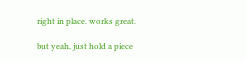right in place. works great.

but yeah, just hold a piece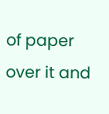of paper over it and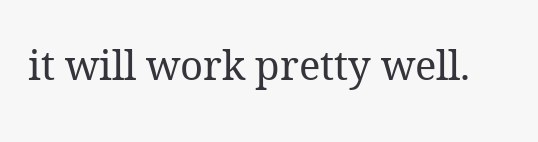it will work pretty well.